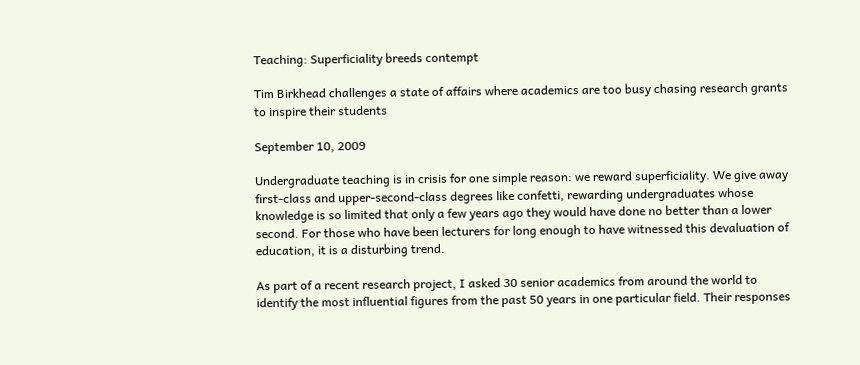Teaching: Superficiality breeds contempt

Tim Birkhead challenges a state of affairs where academics are too busy chasing research grants to inspire their students

September 10, 2009

Undergraduate teaching is in crisis for one simple reason: we reward superficiality. We give away first-class and upper-second-class degrees like confetti, rewarding undergraduates whose knowledge is so limited that only a few years ago they would have done no better than a lower second. For those who have been lecturers for long enough to have witnessed this devaluation of education, it is a disturbing trend.

As part of a recent research project, I asked 30 senior academics from around the world to identify the most influential figures from the past 50 years in one particular field. Their responses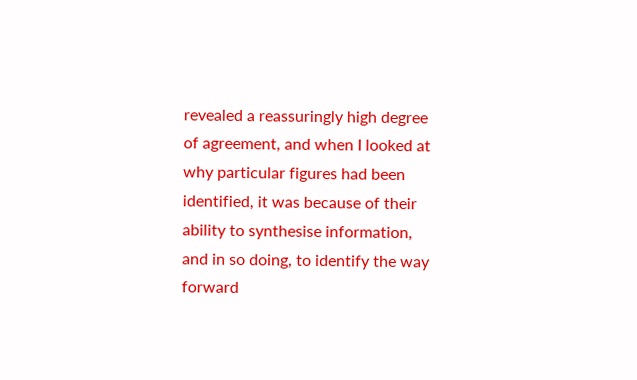revealed a reassuringly high degree of agreement, and when I looked at why particular figures had been identified, it was because of their ability to synthesise information, and in so doing, to identify the way forward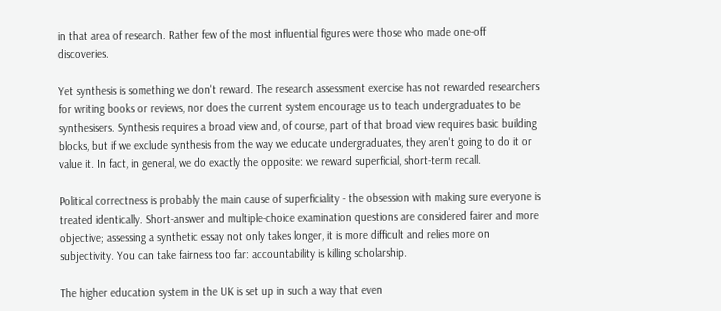in that area of research. Rather few of the most influential figures were those who made one-off discoveries.

Yet synthesis is something we don't reward. The research assessment exercise has not rewarded researchers for writing books or reviews, nor does the current system encourage us to teach undergraduates to be synthesisers. Synthesis requires a broad view and, of course, part of that broad view requires basic building blocks, but if we exclude synthesis from the way we educate undergraduates, they aren't going to do it or value it. In fact, in general, we do exactly the opposite: we reward superficial, short-term recall.

Political correctness is probably the main cause of superficiality - the obsession with making sure everyone is treated identically. Short-answer and multiple-choice examination questions are considered fairer and more objective; assessing a synthetic essay not only takes longer, it is more difficult and relies more on subjectivity. You can take fairness too far: accountability is killing scholarship.

The higher education system in the UK is set up in such a way that even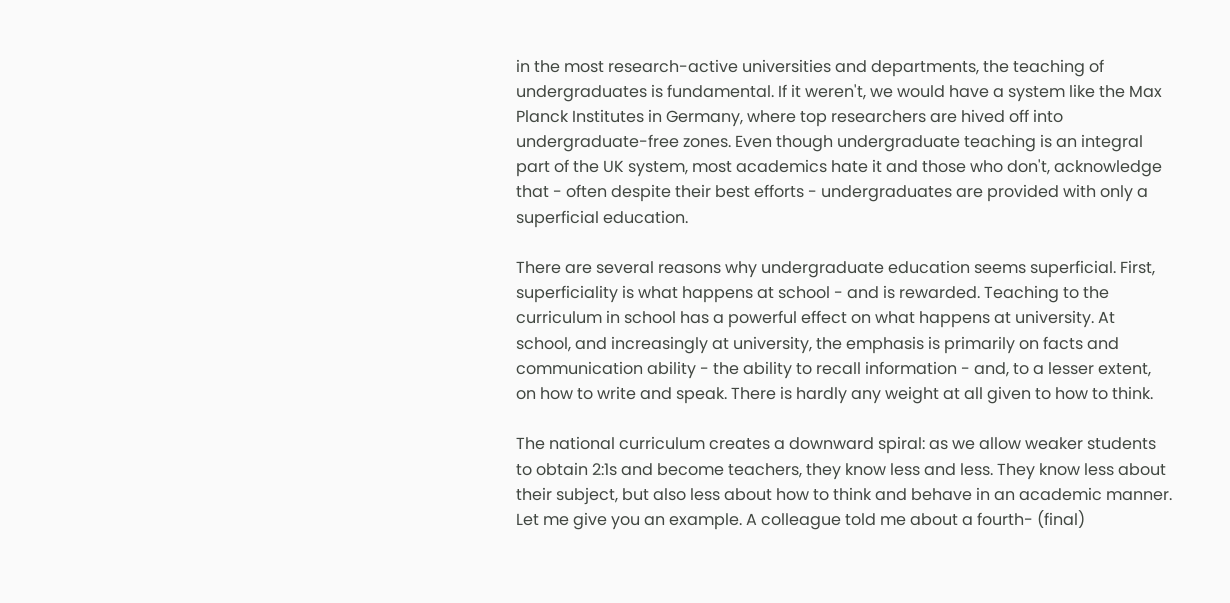in the most research-active universities and departments, the teaching of undergraduates is fundamental. If it weren't, we would have a system like the Max Planck Institutes in Germany, where top researchers are hived off into undergraduate-free zones. Even though undergraduate teaching is an integral part of the UK system, most academics hate it and those who don't, acknowledge that - often despite their best efforts - undergraduates are provided with only a superficial education.

There are several reasons why undergraduate education seems superficial. First, superficiality is what happens at school - and is rewarded. Teaching to the curriculum in school has a powerful effect on what happens at university. At school, and increasingly at university, the emphasis is primarily on facts and communication ability - the ability to recall information - and, to a lesser extent, on how to write and speak. There is hardly any weight at all given to how to think.

The national curriculum creates a downward spiral: as we allow weaker students to obtain 2:1s and become teachers, they know less and less. They know less about their subject, but also less about how to think and behave in an academic manner. Let me give you an example. A colleague told me about a fourth- (final)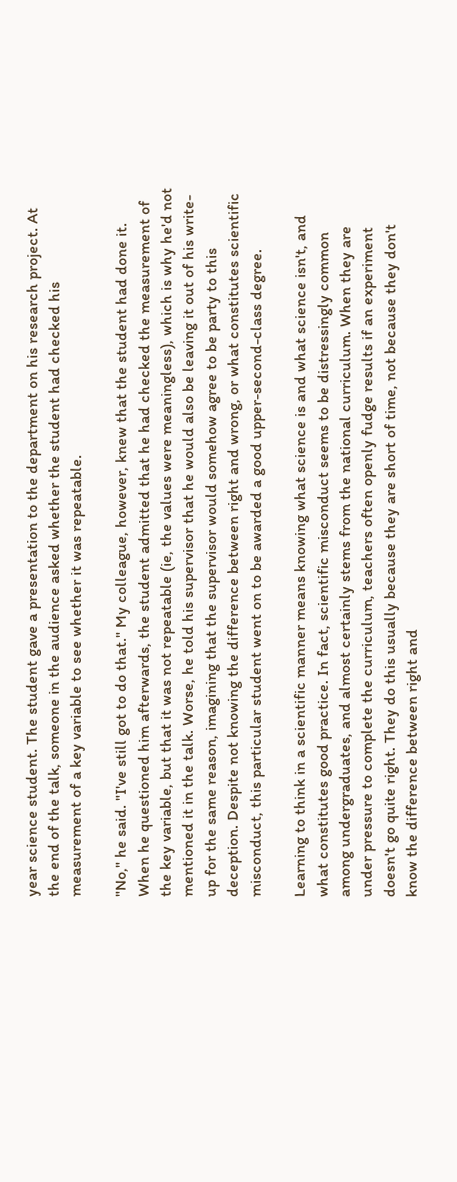year science student. The student gave a presentation to the department on his research project. At the end of the talk, someone in the audience asked whether the student had checked his measurement of a key variable to see whether it was repeatable.

"No," he said. "I've still got to do that." My colleague, however, knew that the student had done it. When he questioned him afterwards, the student admitted that he had checked the measurement of the key variable, but that it was not repeatable (ie, the values were meaningless), which is why he'd not mentioned it in the talk. Worse, he told his supervisor that he would also be leaving it out of his write-up for the same reason, imagining that the supervisor would somehow agree to be party to this deception. Despite not knowing the difference between right and wrong, or what constitutes scientific misconduct, this particular student went on to be awarded a good upper-second-class degree.

Learning to think in a scientific manner means knowing what science is and what science isn't, and what constitutes good practice. In fact, scientific misconduct seems to be distressingly common among undergraduates, and almost certainly stems from the national curriculum. When they are under pressure to complete the curriculum, teachers often openly fudge results if an experiment doesn't go quite right. They do this usually because they are short of time, not because they don't know the difference between right and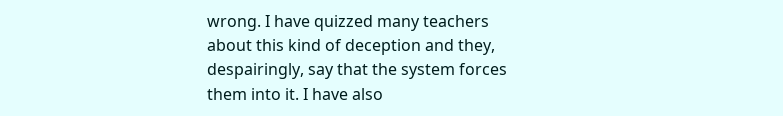wrong. I have quizzed many teachers about this kind of deception and they, despairingly, say that the system forces them into it. I have also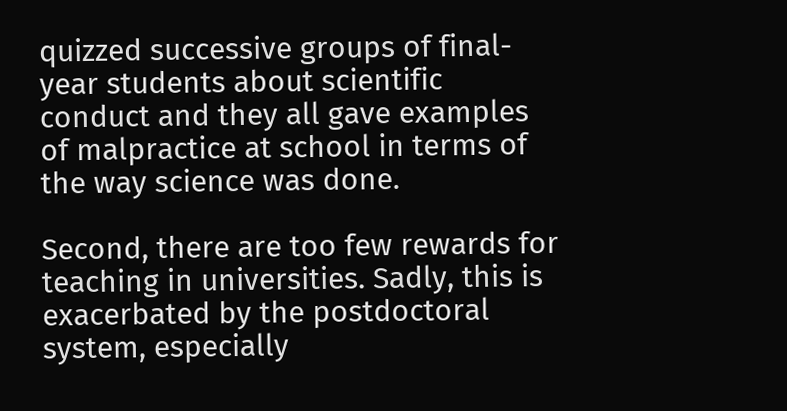quizzed successive groups of final-year students about scientific conduct and they all gave examples of malpractice at school in terms of the way science was done.

Second, there are too few rewards for teaching in universities. Sadly, this is exacerbated by the postdoctoral system, especially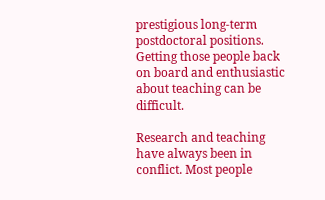prestigious long-term postdoctoral positions. Getting those people back on board and enthusiastic about teaching can be difficult.

Research and teaching have always been in conflict. Most people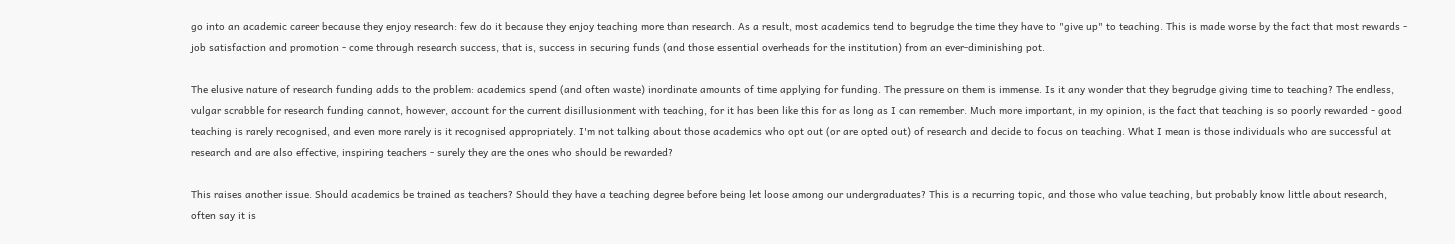go into an academic career because they enjoy research: few do it because they enjoy teaching more than research. As a result, most academics tend to begrudge the time they have to "give up" to teaching. This is made worse by the fact that most rewards - job satisfaction and promotion - come through research success, that is, success in securing funds (and those essential overheads for the institution) from an ever-diminishing pot.

The elusive nature of research funding adds to the problem: academics spend (and often waste) inordinate amounts of time applying for funding. The pressure on them is immense. Is it any wonder that they begrudge giving time to teaching? The endless, vulgar scrabble for research funding cannot, however, account for the current disillusionment with teaching, for it has been like this for as long as I can remember. Much more important, in my opinion, is the fact that teaching is so poorly rewarded - good teaching is rarely recognised, and even more rarely is it recognised appropriately. I'm not talking about those academics who opt out (or are opted out) of research and decide to focus on teaching. What I mean is those individuals who are successful at research and are also effective, inspiring teachers - surely they are the ones who should be rewarded?

This raises another issue. Should academics be trained as teachers? Should they have a teaching degree before being let loose among our undergraduates? This is a recurring topic, and those who value teaching, but probably know little about research, often say it is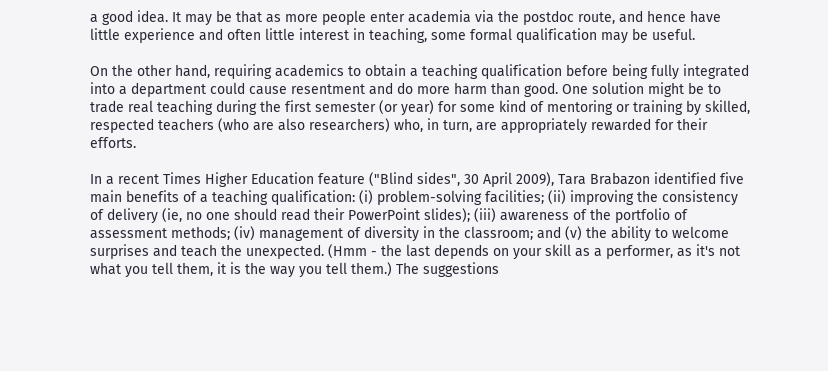a good idea. It may be that as more people enter academia via the postdoc route, and hence have little experience and often little interest in teaching, some formal qualification may be useful.

On the other hand, requiring academics to obtain a teaching qualification before being fully integrated into a department could cause resentment and do more harm than good. One solution might be to trade real teaching during the first semester (or year) for some kind of mentoring or training by skilled, respected teachers (who are also researchers) who, in turn, are appropriately rewarded for their efforts.

In a recent Times Higher Education feature ("Blind sides", 30 April 2009), Tara Brabazon identified five main benefits of a teaching qualification: (i) problem-solving facilities; (ii) improving the consistency of delivery (ie, no one should read their PowerPoint slides); (iii) awareness of the portfolio of assessment methods; (iv) management of diversity in the classroom; and (v) the ability to welcome surprises and teach the unexpected. (Hmm - the last depends on your skill as a performer, as it's not what you tell them, it is the way you tell them.) The suggestions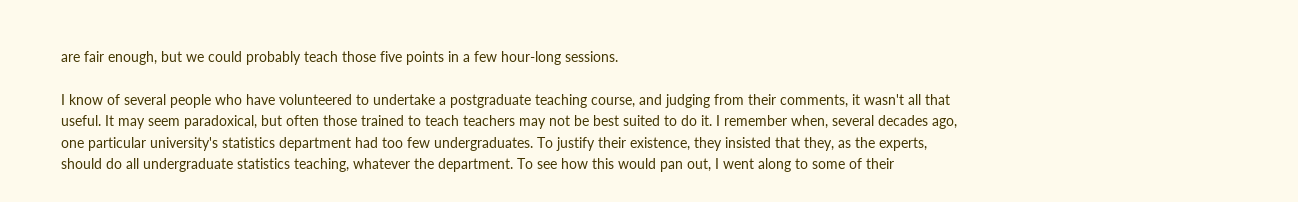are fair enough, but we could probably teach those five points in a few hour-long sessions.

I know of several people who have volunteered to undertake a postgraduate teaching course, and judging from their comments, it wasn't all that useful. It may seem paradoxical, but often those trained to teach teachers may not be best suited to do it. I remember when, several decades ago, one particular university's statistics department had too few undergraduates. To justify their existence, they insisted that they, as the experts, should do all undergraduate statistics teaching, whatever the department. To see how this would pan out, I went along to some of their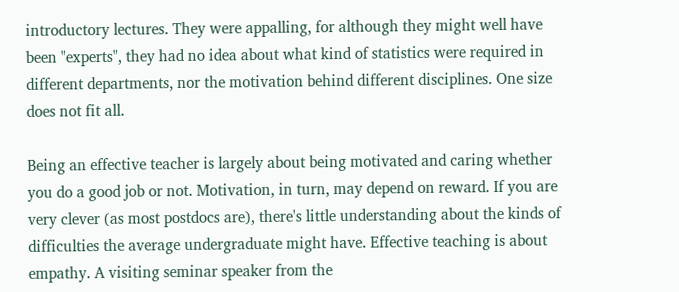introductory lectures. They were appalling, for although they might well have been "experts", they had no idea about what kind of statistics were required in different departments, nor the motivation behind different disciplines. One size does not fit all.

Being an effective teacher is largely about being motivated and caring whether you do a good job or not. Motivation, in turn, may depend on reward. If you are very clever (as most postdocs are), there's little understanding about the kinds of difficulties the average undergraduate might have. Effective teaching is about empathy. A visiting seminar speaker from the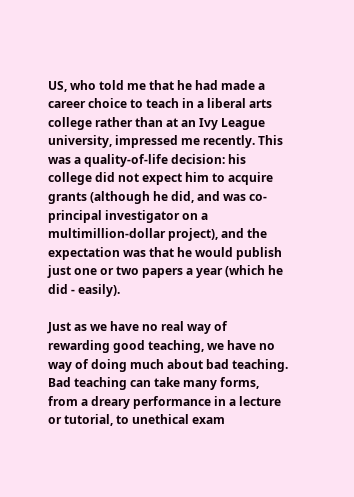US, who told me that he had made a career choice to teach in a liberal arts college rather than at an Ivy League university, impressed me recently. This was a quality-of-life decision: his college did not expect him to acquire grants (although he did, and was co-principal investigator on a multimillion-dollar project), and the expectation was that he would publish just one or two papers a year (which he did - easily).

Just as we have no real way of rewarding good teaching, we have no way of doing much about bad teaching. Bad teaching can take many forms, from a dreary performance in a lecture or tutorial, to unethical exam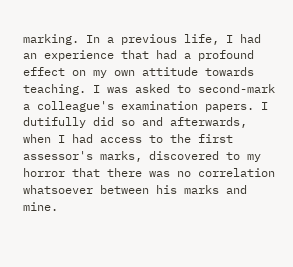marking. In a previous life, I had an experience that had a profound effect on my own attitude towards teaching. I was asked to second-mark a colleague's examination papers. I dutifully did so and afterwards, when I had access to the first assessor's marks, discovered to my horror that there was no correlation whatsoever between his marks and mine.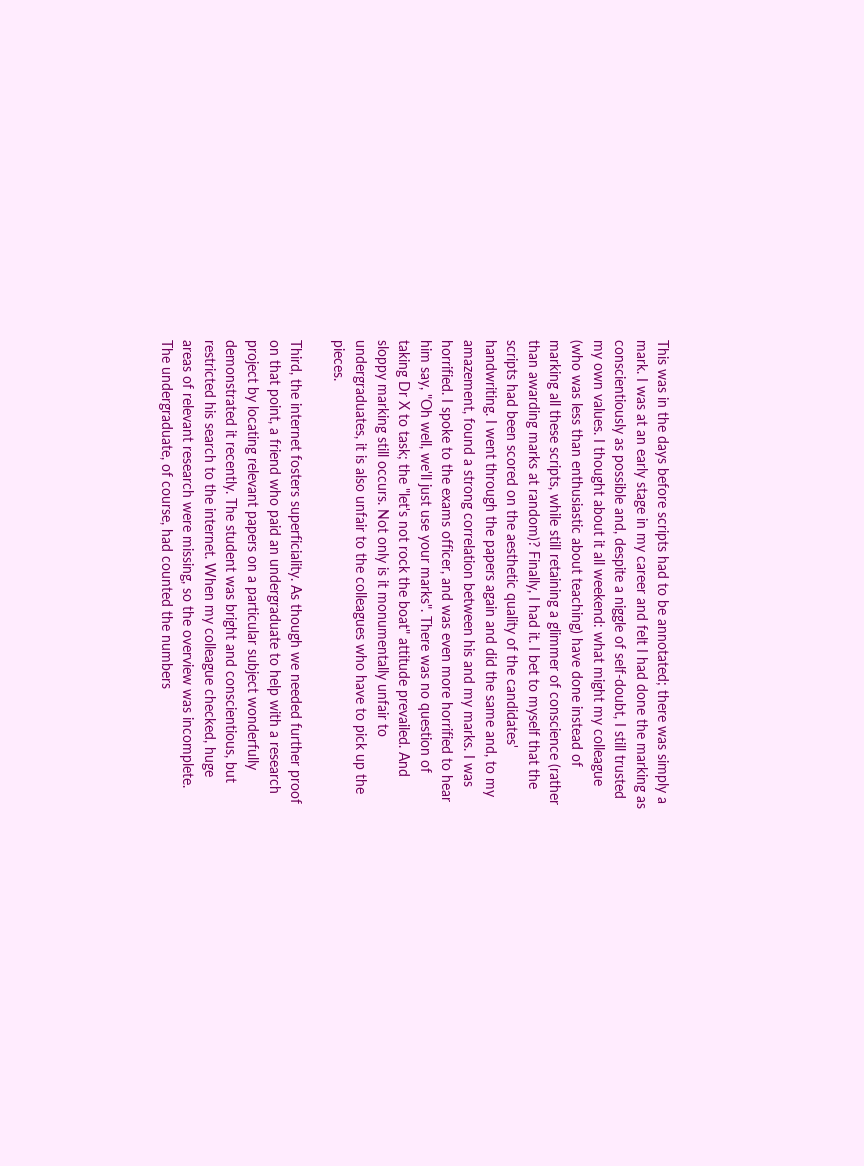This was in the days before scripts had to be annotated; there was simply a mark. I was at an early stage in my career and felt I had done the marking as conscientiously as possible and, despite a niggle of self-doubt, I still trusted my own values. I thought about it all weekend: what might my colleague (who was less than enthusiastic about teaching) have done instead of marking all these scripts, while still retaining a glimmer of conscience (rather than awarding marks at random)? Finally, I had it. I bet to myself that the scripts had been scored on the aesthetic quality of the candidates' handwriting. I went through the papers again and did the same and, to my amazement, found a strong correlation between his and my marks. I was horrified. I spoke to the exams officer, and was even more horrified to hear him say, "Oh well, we'll just use your marks". There was no question of taking Dr X to task; the "let's not rock the boat" attitude prevailed. And sloppy marking still occurs. Not only is it monumentally unfair to undergraduates, it is also unfair to the colleagues who have to pick up the pieces.

Third, the internet fosters superficiality. As though we needed further proof on that point, a friend who paid an undergraduate to help with a research project by locating relevant papers on a particular subject wonderfully demonstrated it recently. The student was bright and conscientious, but restricted his search to the internet. When my colleague checked, huge areas of relevant research were missing, so the overview was incomplete. The undergraduate, of course, had counted the numbers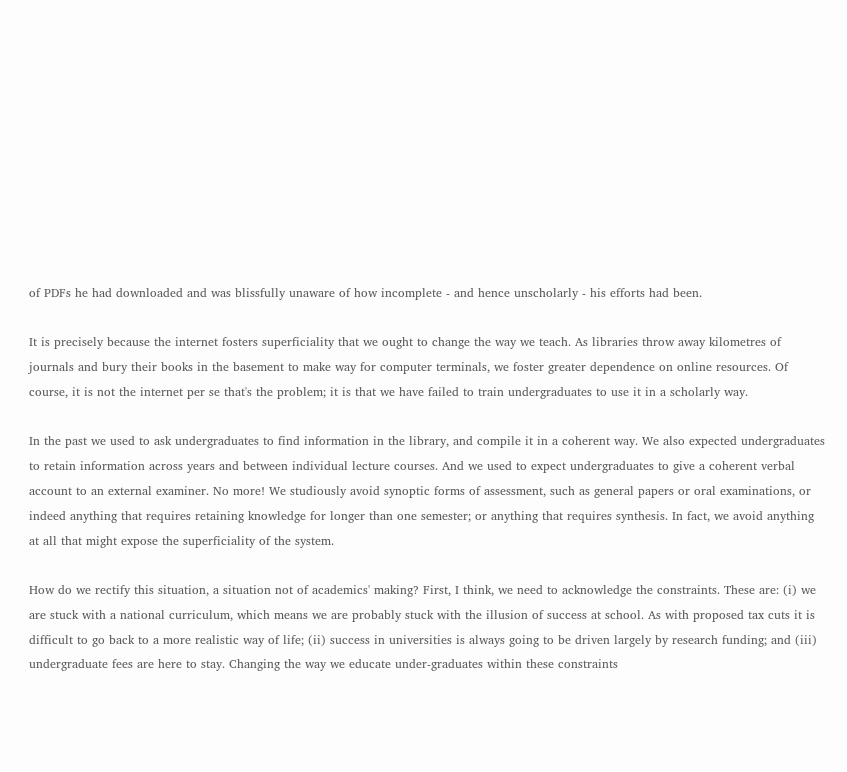of PDFs he had downloaded and was blissfully unaware of how incomplete - and hence unscholarly - his efforts had been.

It is precisely because the internet fosters superficiality that we ought to change the way we teach. As libraries throw away kilometres of journals and bury their books in the basement to make way for computer terminals, we foster greater dependence on online resources. Of course, it is not the internet per se that's the problem; it is that we have failed to train undergraduates to use it in a scholarly way.

In the past we used to ask undergraduates to find information in the library, and compile it in a coherent way. We also expected undergraduates to retain information across years and between individual lecture courses. And we used to expect undergraduates to give a coherent verbal account to an external examiner. No more! We studiously avoid synoptic forms of assessment, such as general papers or oral examinations, or indeed anything that requires retaining knowledge for longer than one semester; or anything that requires synthesis. In fact, we avoid anything at all that might expose the superficiality of the system.

How do we rectify this situation, a situation not of academics' making? First, I think, we need to acknowledge the constraints. These are: (i) we are stuck with a national curriculum, which means we are probably stuck with the illusion of success at school. As with proposed tax cuts it is difficult to go back to a more realistic way of life; (ii) success in universities is always going to be driven largely by research funding; and (iii) undergraduate fees are here to stay. Changing the way we educate under-graduates within these constraints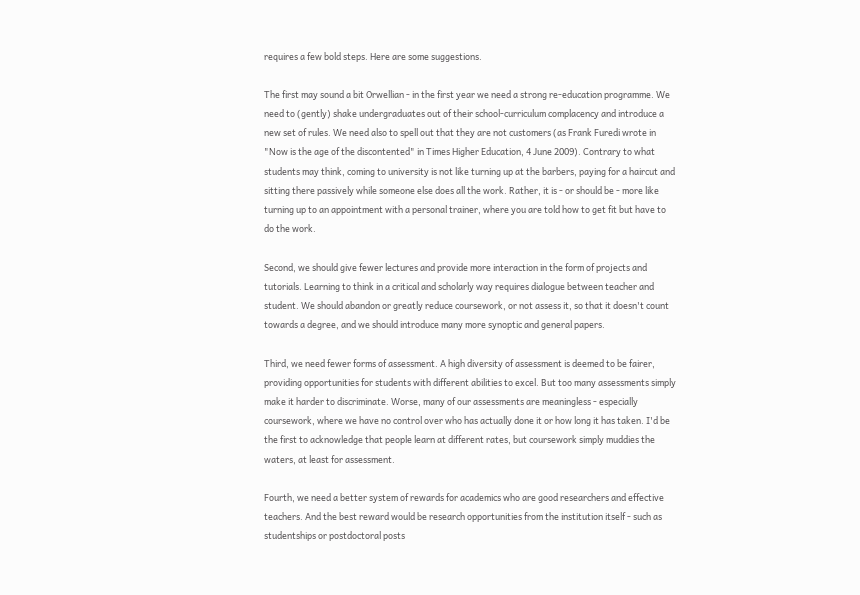requires a few bold steps. Here are some suggestions.

The first may sound a bit Orwellian - in the first year we need a strong re-education programme. We need to (gently) shake undergraduates out of their school-curriculum complacency and introduce a new set of rules. We need also to spell out that they are not customers (as Frank Furedi wrote in "Now is the age of the discontented" in Times Higher Education, 4 June 2009). Contrary to what students may think, coming to university is not like turning up at the barbers, paying for a haircut and sitting there passively while someone else does all the work. Rather, it is - or should be - more like turning up to an appointment with a personal trainer, where you are told how to get fit but have to do the work.

Second, we should give fewer lectures and provide more interaction in the form of projects and tutorials. Learning to think in a critical and scholarly way requires dialogue between teacher and student. We should abandon or greatly reduce coursework, or not assess it, so that it doesn't count towards a degree, and we should introduce many more synoptic and general papers.

Third, we need fewer forms of assessment. A high diversity of assessment is deemed to be fairer, providing opportunities for students with different abilities to excel. But too many assessments simply make it harder to discriminate. Worse, many of our assessments are meaningless - especially coursework, where we have no control over who has actually done it or how long it has taken. I'd be the first to acknowledge that people learn at different rates, but coursework simply muddies the waters, at least for assessment.

Fourth, we need a better system of rewards for academics who are good researchers and effective teachers. And the best reward would be research opportunities from the institution itself - such as studentships or postdoctoral posts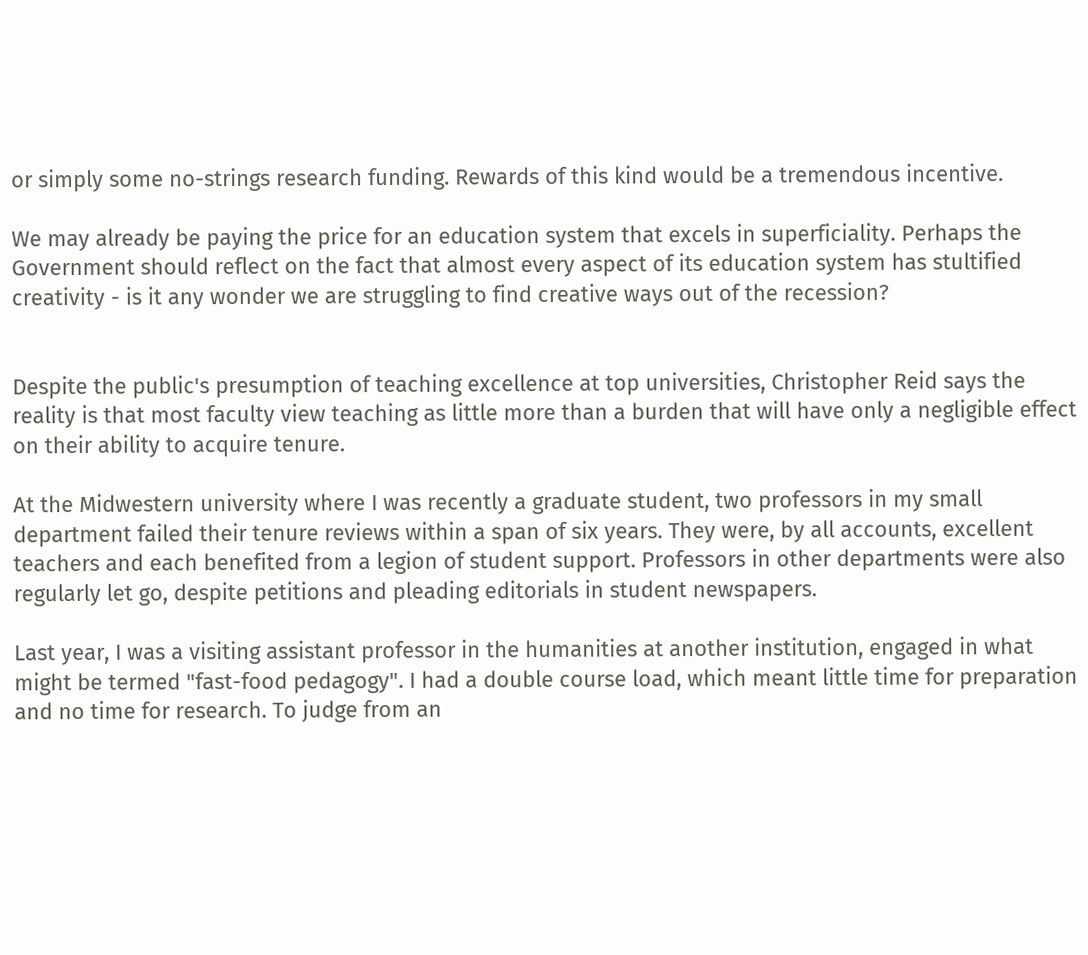or simply some no-strings research funding. Rewards of this kind would be a tremendous incentive.

We may already be paying the price for an education system that excels in superficiality. Perhaps the Government should reflect on the fact that almost every aspect of its education system has stultified creativity - is it any wonder we are struggling to find creative ways out of the recession?


Despite the public's presumption of teaching excellence at top universities, Christopher Reid says the reality is that most faculty view teaching as little more than a burden that will have only a negligible effect on their ability to acquire tenure.

At the Midwestern university where I was recently a graduate student, two professors in my small department failed their tenure reviews within a span of six years. They were, by all accounts, excellent teachers and each benefited from a legion of student support. Professors in other departments were also regularly let go, despite petitions and pleading editorials in student newspapers.

Last year, I was a visiting assistant professor in the humanities at another institution, engaged in what might be termed "fast-food pedagogy". I had a double course load, which meant little time for preparation and no time for research. To judge from an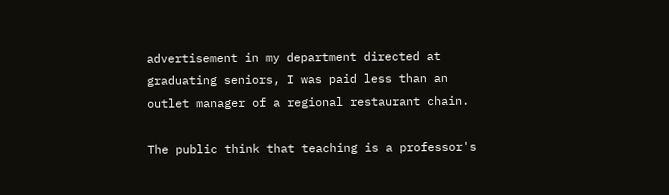advertisement in my department directed at graduating seniors, I was paid less than an outlet manager of a regional restaurant chain.

The public think that teaching is a professor's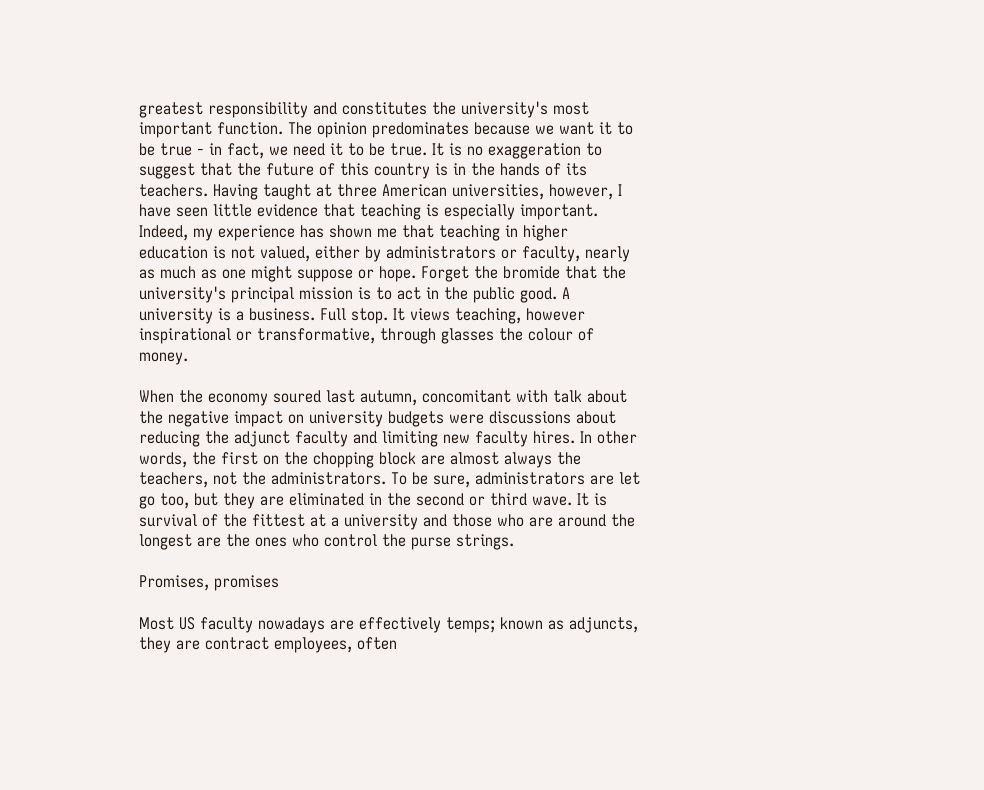greatest responsibility and constitutes the university's most important function. The opinion predominates because we want it to be true - in fact, we need it to be true. It is no exaggeration to suggest that the future of this country is in the hands of its teachers. Having taught at three American universities, however, I have seen little evidence that teaching is especially important. Indeed, my experience has shown me that teaching in higher education is not valued, either by administrators or faculty, nearly as much as one might suppose or hope. Forget the bromide that the university's principal mission is to act in the public good. A university is a business. Full stop. It views teaching, however inspirational or transformative, through glasses the colour of money.

When the economy soured last autumn, concomitant with talk about the negative impact on university budgets were discussions about reducing the adjunct faculty and limiting new faculty hires. In other words, the first on the chopping block are almost always the teachers, not the administrators. To be sure, administrators are let go too, but they are eliminated in the second or third wave. It is survival of the fittest at a university and those who are around the longest are the ones who control the purse strings.

Promises, promises

Most US faculty nowadays are effectively temps; known as adjuncts, they are contract employees, often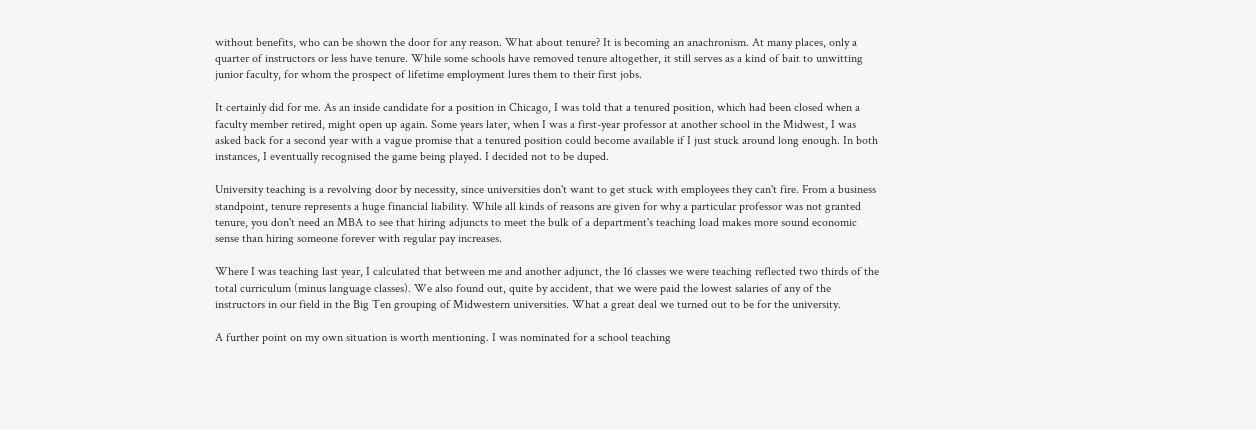without benefits, who can be shown the door for any reason. What about tenure? It is becoming an anachronism. At many places, only a quarter of instructors or less have tenure. While some schools have removed tenure altogether, it still serves as a kind of bait to unwitting junior faculty, for whom the prospect of lifetime employment lures them to their first jobs.

It certainly did for me. As an inside candidate for a position in Chicago, I was told that a tenured position, which had been closed when a faculty member retired, might open up again. Some years later, when I was a first-year professor at another school in the Midwest, I was asked back for a second year with a vague promise that a tenured position could become available if I just stuck around long enough. In both instances, I eventually recognised the game being played. I decided not to be duped.

University teaching is a revolving door by necessity, since universities don't want to get stuck with employees they can't fire. From a business standpoint, tenure represents a huge financial liability. While all kinds of reasons are given for why a particular professor was not granted tenure, you don't need an MBA to see that hiring adjuncts to meet the bulk of a department's teaching load makes more sound economic sense than hiring someone forever with regular pay increases.

Where I was teaching last year, I calculated that between me and another adjunct, the 16 classes we were teaching reflected two thirds of the total curriculum (minus language classes). We also found out, quite by accident, that we were paid the lowest salaries of any of the instructors in our field in the Big Ten grouping of Midwestern universities. What a great deal we turned out to be for the university.

A further point on my own situation is worth mentioning. I was nominated for a school teaching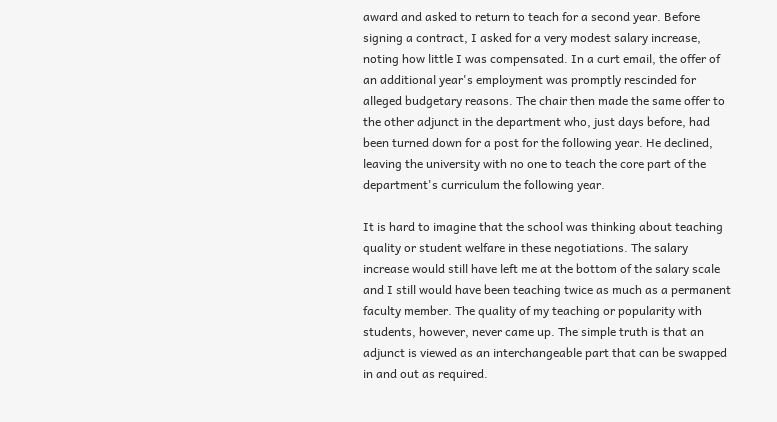award and asked to return to teach for a second year. Before signing a contract, I asked for a very modest salary increase, noting how little I was compensated. In a curt email, the offer of an additional year's employment was promptly rescinded for alleged budgetary reasons. The chair then made the same offer to the other adjunct in the department who, just days before, had been turned down for a post for the following year. He declined, leaving the university with no one to teach the core part of the department's curriculum the following year.

It is hard to imagine that the school was thinking about teaching quality or student welfare in these negotiations. The salary increase would still have left me at the bottom of the salary scale and I still would have been teaching twice as much as a permanent faculty member. The quality of my teaching or popularity with students, however, never came up. The simple truth is that an adjunct is viewed as an interchangeable part that can be swapped in and out as required.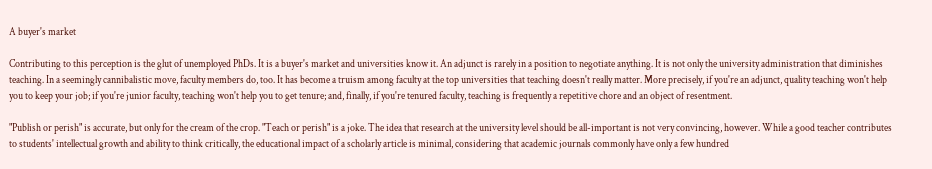A buyer's market

Contributing to this perception is the glut of unemployed PhDs. It is a buyer's market and universities know it. An adjunct is rarely in a position to negotiate anything. It is not only the university administration that diminishes teaching. In a seemingly cannibalistic move, faculty members do, too. It has become a truism among faculty at the top universities that teaching doesn't really matter. More precisely, if you're an adjunct, quality teaching won't help you to keep your job; if you're junior faculty, teaching won't help you to get tenure; and, finally, if you're tenured faculty, teaching is frequently a repetitive chore and an object of resentment.

"Publish or perish" is accurate, but only for the cream of the crop. "Teach or perish" is a joke. The idea that research at the university level should be all-important is not very convincing, however. While a good teacher contributes to students' intellectual growth and ability to think critically, the educational impact of a scholarly article is minimal, considering that academic journals commonly have only a few hundred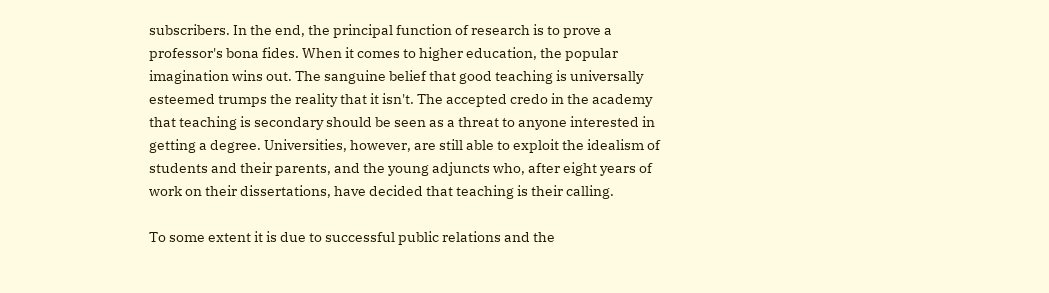subscribers. In the end, the principal function of research is to prove a professor's bona fides. When it comes to higher education, the popular imagination wins out. The sanguine belief that good teaching is universally esteemed trumps the reality that it isn't. The accepted credo in the academy that teaching is secondary should be seen as a threat to anyone interested in getting a degree. Universities, however, are still able to exploit the idealism of students and their parents, and the young adjuncts who, after eight years of work on their dissertations, have decided that teaching is their calling.

To some extent it is due to successful public relations and the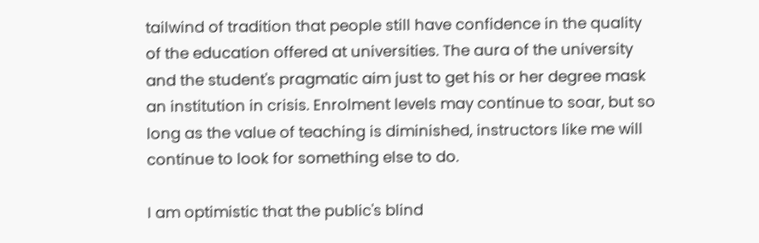tailwind of tradition that people still have confidence in the quality of the education offered at universities. The aura of the university and the student's pragmatic aim just to get his or her degree mask an institution in crisis. Enrolment levels may continue to soar, but so long as the value of teaching is diminished, instructors like me will continue to look for something else to do.

I am optimistic that the public's blind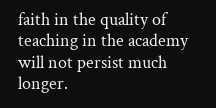faith in the quality of teaching in the academy will not persist much longer.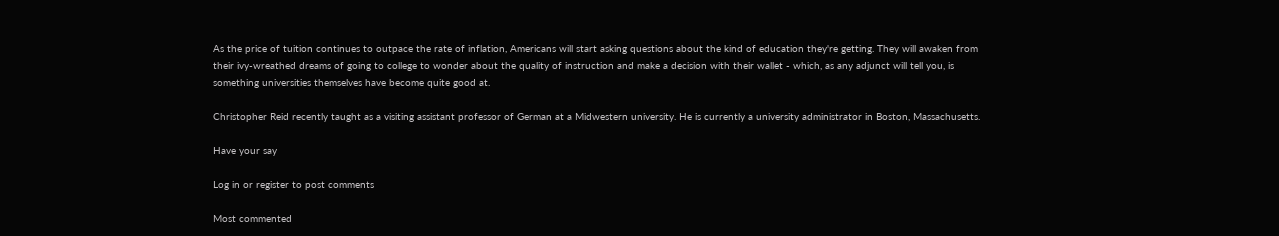As the price of tuition continues to outpace the rate of inflation, Americans will start asking questions about the kind of education they're getting. They will awaken from their ivy-wreathed dreams of going to college to wonder about the quality of instruction and make a decision with their wallet - which, as any adjunct will tell you, is something universities themselves have become quite good at.

Christopher Reid recently taught as a visiting assistant professor of German at a Midwestern university. He is currently a university administrator in Boston, Massachusetts.

Have your say

Log in or register to post comments

Most commented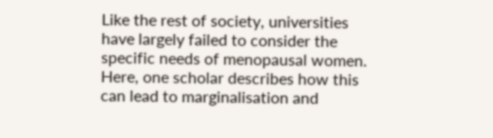Like the rest of society, universities have largely failed to consider the specific needs of menopausal women. Here, one scholar describes how this can lead to marginalisation and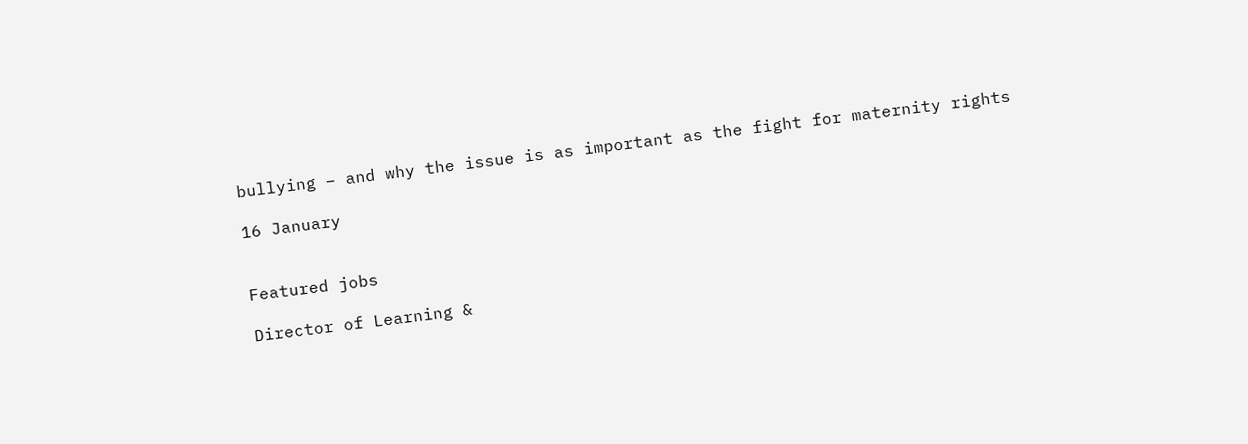bullying – and why the issue is as important as the fight for maternity rights

16 January


Featured jobs

Director of Learning &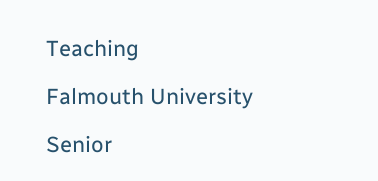Teaching

Falmouth University

Senior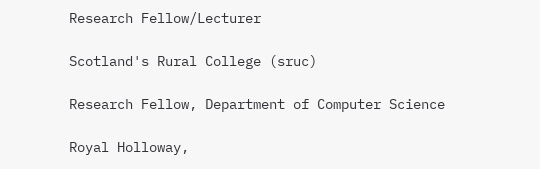Research Fellow/Lecturer

Scotland's Rural College (sruc)

Research Fellow, Department of Computer Science

Royal Holloway,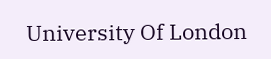University Of London